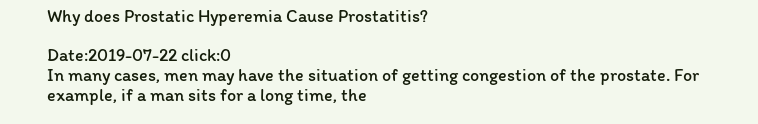Why does Prostatic Hyperemia Cause Prostatitis?

Date:2019-07-22 click:0
In many cases, men may have the situation of getting congestion of the prostate. For example, if a man sits for a long time, the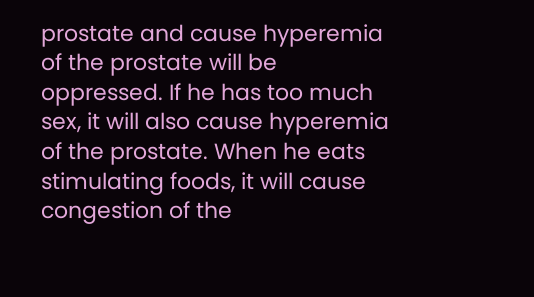prostate and cause hyperemia of the prostate will be oppressed. If he has too much sex, it will also cause hyperemia of the prostate. When he eats stimulating foods, it will cause congestion of the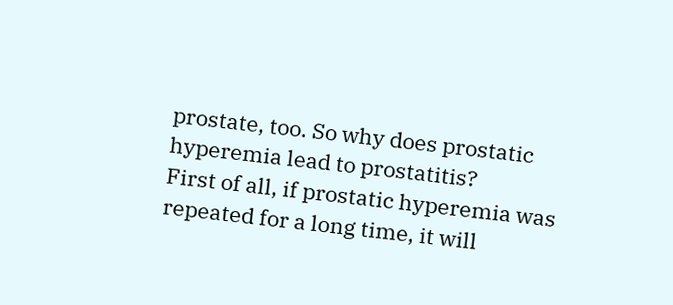prostate, too. So why does prostatic hyperemia lead to prostatitis?
First of all, if prostatic hyperemia was repeated for a long time, it will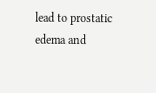lead to prostatic edema and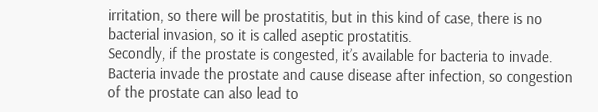irritation, so there will be prostatitis, but in this kind of case, there is no bacterial invasion, so it is called aseptic prostatitis.
Secondly, if the prostate is congested, it’s available for bacteria to invade. Bacteria invade the prostate and cause disease after infection, so congestion of the prostate can also lead to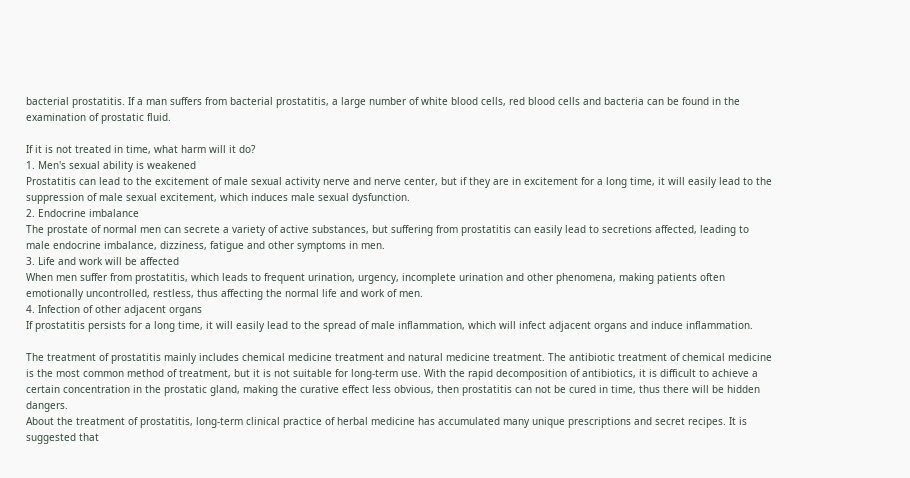bacterial prostatitis. If a man suffers from bacterial prostatitis, a large number of white blood cells, red blood cells and bacteria can be found in the examination of prostatic fluid.

If it is not treated in time, what harm will it do?
1. Men's sexual ability is weakened
Prostatitis can lead to the excitement of male sexual activity nerve and nerve center, but if they are in excitement for a long time, it will easily lead to the suppression of male sexual excitement, which induces male sexual dysfunction.
2. Endocrine imbalance
The prostate of normal men can secrete a variety of active substances, but suffering from prostatitis can easily lead to secretions affected, leading to male endocrine imbalance, dizziness, fatigue and other symptoms in men.
3. Life and work will be affected
When men suffer from prostatitis, which leads to frequent urination, urgency, incomplete urination and other phenomena, making patients often emotionally uncontrolled, restless, thus affecting the normal life and work of men.
4. Infection of other adjacent organs
If prostatitis persists for a long time, it will easily lead to the spread of male inflammation, which will infect adjacent organs and induce inflammation.

The treatment of prostatitis mainly includes chemical medicine treatment and natural medicine treatment. The antibiotic treatment of chemical medicine is the most common method of treatment, but it is not suitable for long-term use. With the rapid decomposition of antibiotics, it is difficult to achieve a certain concentration in the prostatic gland, making the curative effect less obvious, then prostatitis can not be cured in time, thus there will be hidden dangers.
About the treatment of prostatitis, long-term clinical practice of herbal medicine has accumulated many unique prescriptions and secret recipes. It is suggested that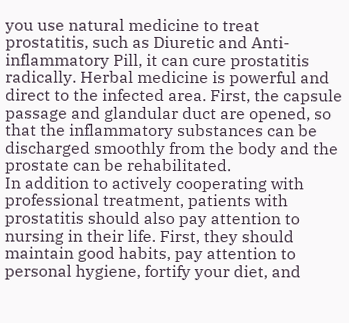you use natural medicine to treat prostatitis, such as Diuretic and Anti-inflammatory Pill, it can cure prostatitis radically. Herbal medicine is powerful and direct to the infected area. First, the capsule passage and glandular duct are opened, so that the inflammatory substances can be discharged smoothly from the body and the prostate can be rehabilitated.
In addition to actively cooperating with professional treatment, patients with prostatitis should also pay attention to nursing in their life. First, they should maintain good habits, pay attention to personal hygiene, fortify your diet, and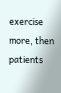exercise more, then patients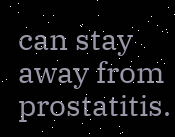can stay away from prostatitis.